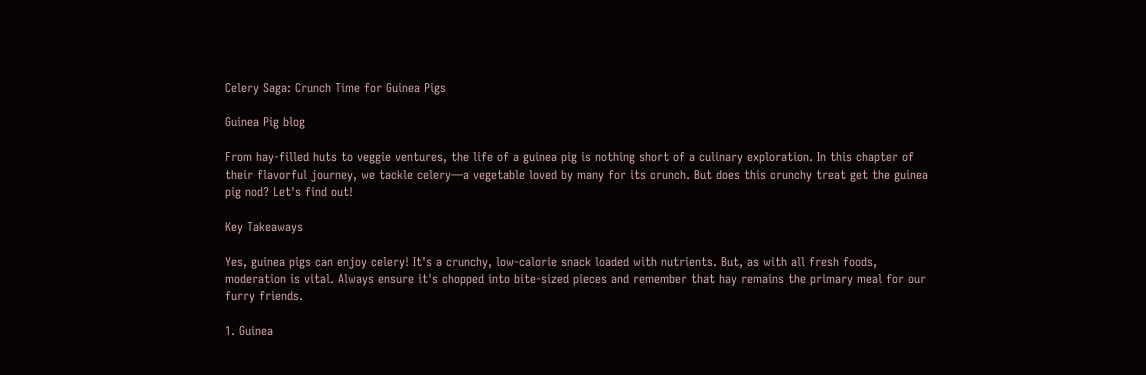Celery Saga: Crunch Time for Guinea Pigs

Guinea Pig blog

From hay-filled huts to veggie ventures, the life of a guinea pig is nothing short of a culinary exploration. In this chapter of their flavorful journey, we tackle celery—a vegetable loved by many for its crunch. But does this crunchy treat get the guinea pig nod? Let's find out!

Key Takeaways

Yes, guinea pigs can enjoy celery! It's a crunchy, low-calorie snack loaded with nutrients. But, as with all fresh foods, moderation is vital. Always ensure it's chopped into bite-sized pieces and remember that hay remains the primary meal for our furry friends.

1. Guinea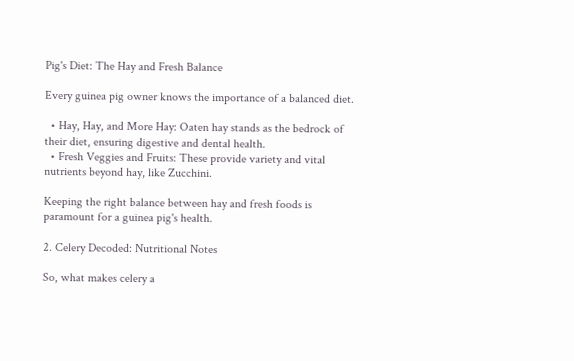Pig's Diet: The Hay and Fresh Balance

Every guinea pig owner knows the importance of a balanced diet.

  • Hay, Hay, and More Hay: Oaten hay stands as the bedrock of their diet, ensuring digestive and dental health.
  • Fresh Veggies and Fruits: These provide variety and vital nutrients beyond hay, like Zucchini.

Keeping the right balance between hay and fresh foods is paramount for a guinea pig's health.

2. Celery Decoded: Nutritional Notes

So, what makes celery a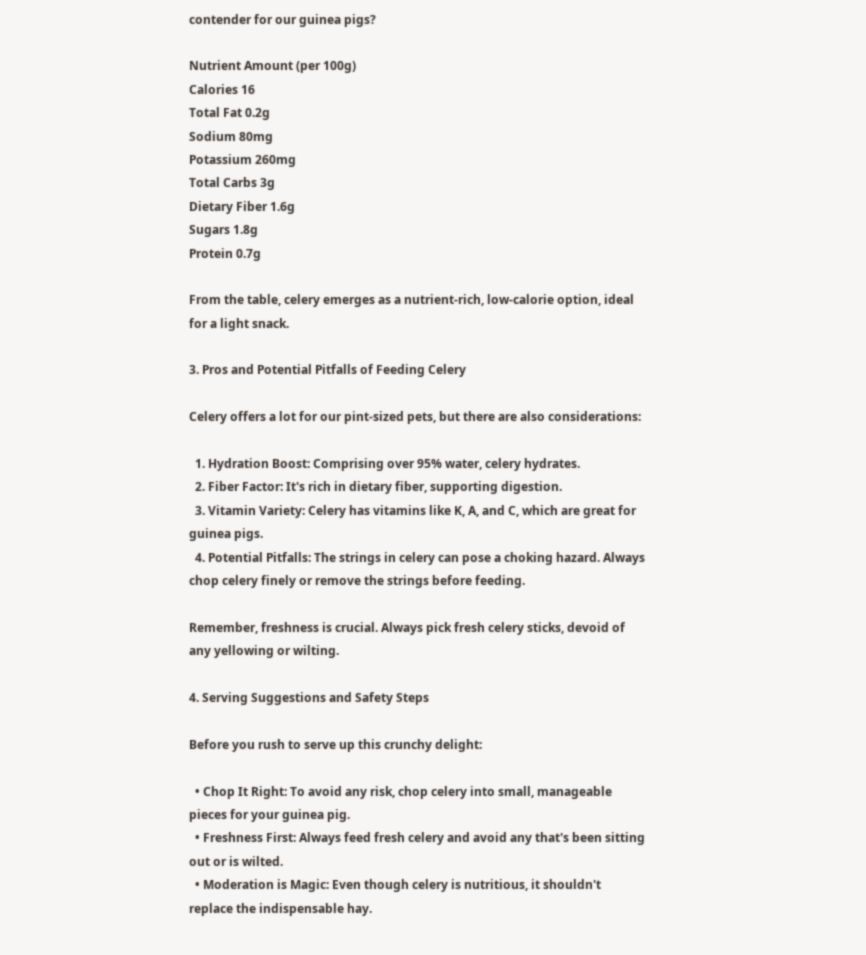contender for our guinea pigs?

Nutrient Amount (per 100g)
Calories 16
Total Fat 0.2g
Sodium 80mg
Potassium 260mg
Total Carbs 3g
Dietary Fiber 1.6g
Sugars 1.8g
Protein 0.7g

From the table, celery emerges as a nutrient-rich, low-calorie option, ideal for a light snack.

3. Pros and Potential Pitfalls of Feeding Celery

Celery offers a lot for our pint-sized pets, but there are also considerations:

  1. Hydration Boost: Comprising over 95% water, celery hydrates.
  2. Fiber Factor: It's rich in dietary fiber, supporting digestion.
  3. Vitamin Variety: Celery has vitamins like K, A, and C, which are great for guinea pigs.
  4. Potential Pitfalls: The strings in celery can pose a choking hazard. Always chop celery finely or remove the strings before feeding.

Remember, freshness is crucial. Always pick fresh celery sticks, devoid of any yellowing or wilting.

4. Serving Suggestions and Safety Steps

Before you rush to serve up this crunchy delight:

  • Chop It Right: To avoid any risk, chop celery into small, manageable pieces for your guinea pig.
  • Freshness First: Always feed fresh celery and avoid any that's been sitting out or is wilted.
  • Moderation is Magic: Even though celery is nutritious, it shouldn't replace the indispensable hay.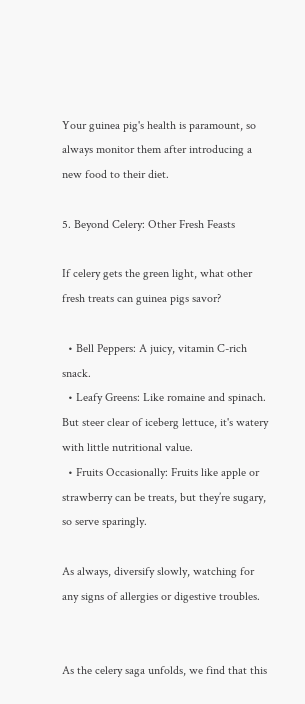Your guinea pig's health is paramount, so always monitor them after introducing a new food to their diet.

5. Beyond Celery: Other Fresh Feasts

If celery gets the green light, what other fresh treats can guinea pigs savor?

  • Bell Peppers: A juicy, vitamin C-rich snack.
  • Leafy Greens: Like romaine and spinach. But steer clear of iceberg lettuce, it's watery with little nutritional value.
  • Fruits Occasionally: Fruits like apple or strawberry can be treats, but they’re sugary, so serve sparingly.

As always, diversify slowly, watching for any signs of allergies or digestive troubles.


As the celery saga unfolds, we find that this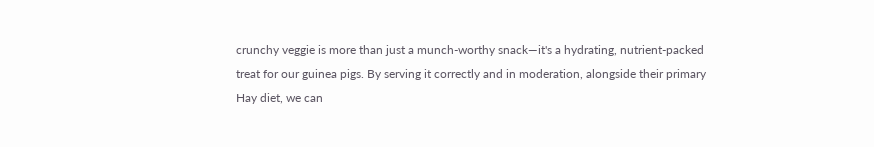crunchy veggie is more than just a munch-worthy snack—it's a hydrating, nutrient-packed treat for our guinea pigs. By serving it correctly and in moderation, alongside their primary Hay diet, we can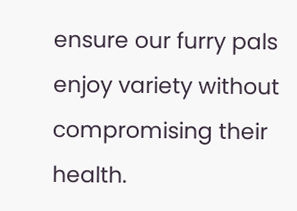ensure our furry pals enjoy variety without compromising their health.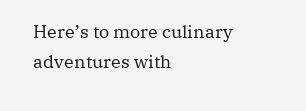Here’s to more culinary adventures with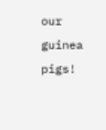our guinea pigs!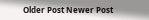Older Post Newer Post